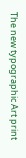The new typographic Art print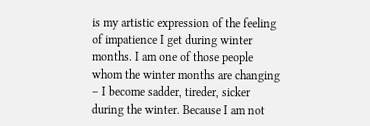is my artistic expression of the feeling of impatience I get during winter months. I am one of those people whom the winter months are changing – I become sadder, tireder, sicker during the winter. Because I am not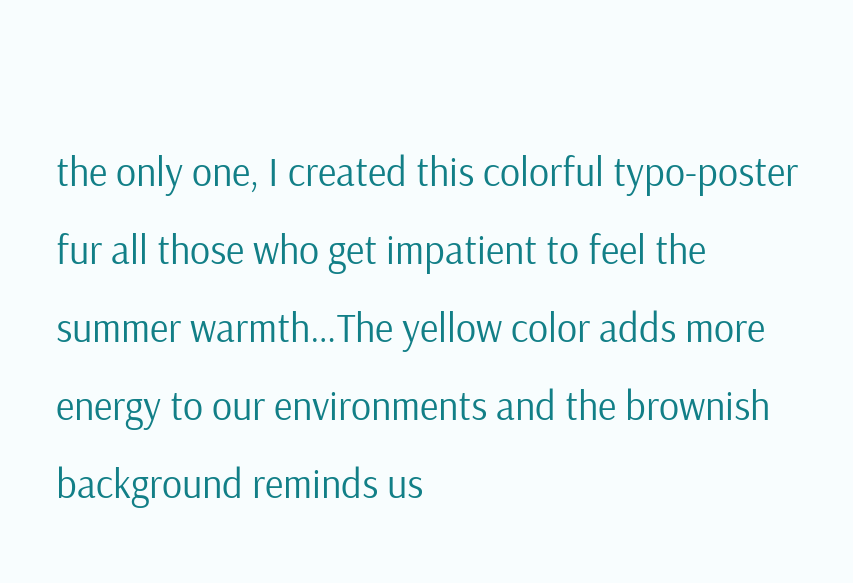the only one, I created this colorful typo-poster fur all those who get impatient to feel the summer warmth…The yellow color adds more energy to our environments and the brownish background reminds us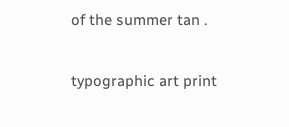of the summer tan .

typographic art print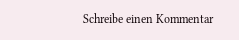Schreibe einen Kommentar